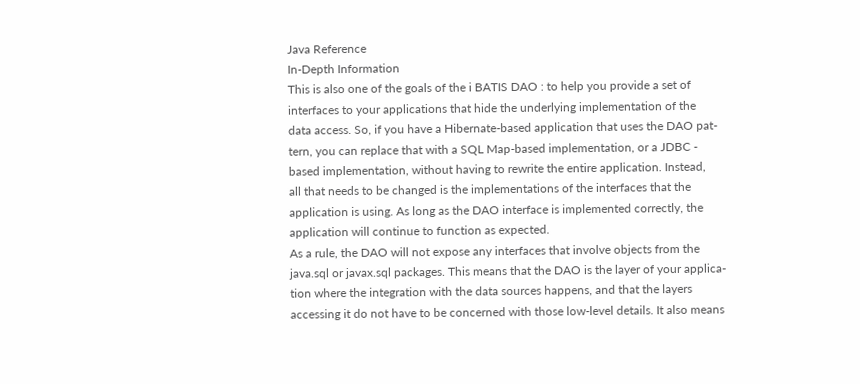Java Reference
In-Depth Information
This is also one of the goals of the i BATIS DAO : to help you provide a set of
interfaces to your applications that hide the underlying implementation of the
data access. So, if you have a Hibernate-based application that uses the DAO pat-
tern, you can replace that with a SQL Map-based implementation, or a JDBC -
based implementation, without having to rewrite the entire application. Instead,
all that needs to be changed is the implementations of the interfaces that the
application is using. As long as the DAO interface is implemented correctly, the
application will continue to function as expected.
As a rule, the DAO will not expose any interfaces that involve objects from the
java.sql or javax.sql packages. This means that the DAO is the layer of your applica-
tion where the integration with the data sources happens, and that the layers
accessing it do not have to be concerned with those low-level details. It also means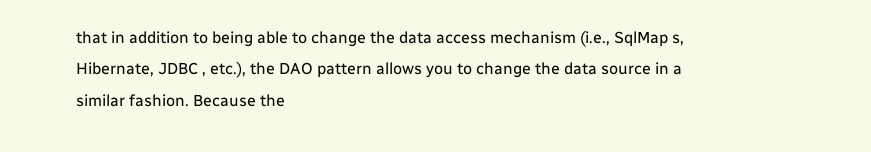that in addition to being able to change the data access mechanism (i.e., SqlMap s,
Hibernate, JDBC , etc.), the DAO pattern allows you to change the data source in a
similar fashion. Because the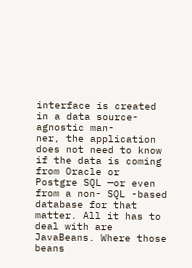interface is created in a data source-agnostic man-
ner, the application does not need to know if the data is coming from Oracle or
Postgre SQL —or even from a non- SQL -based database for that matter. All it has to
deal with are JavaBeans. Where those beans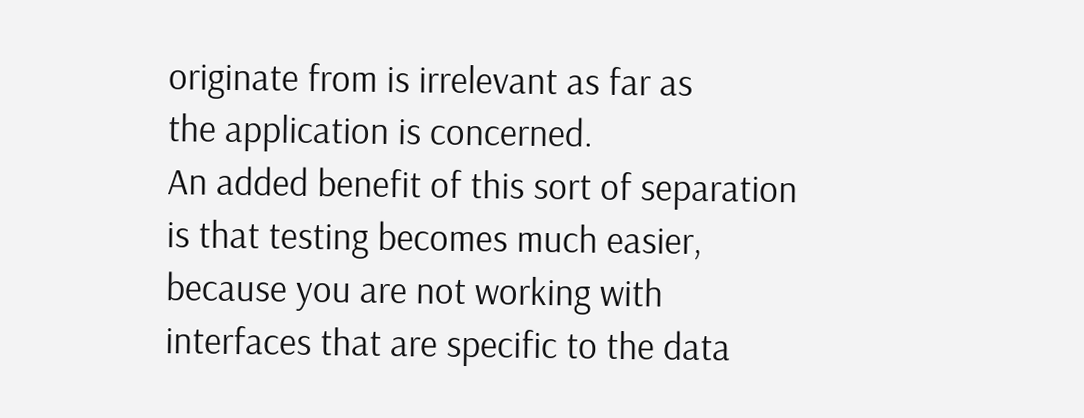originate from is irrelevant as far as
the application is concerned.
An added benefit of this sort of separation is that testing becomes much easier,
because you are not working with interfaces that are specific to the data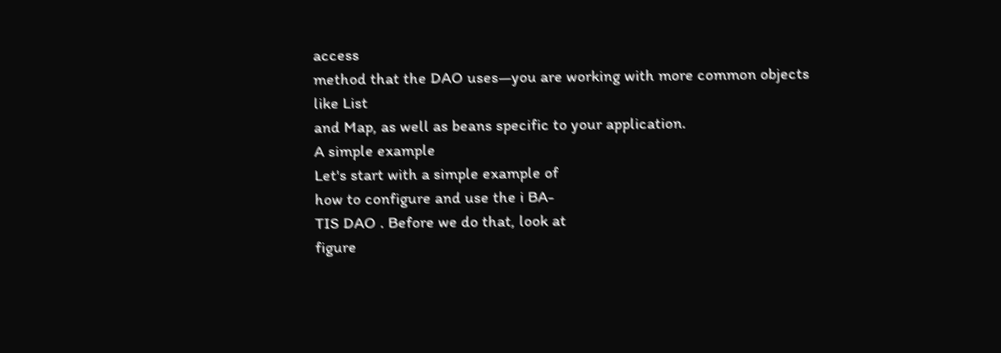access
method that the DAO uses—you are working with more common objects like List
and Map, as well as beans specific to your application.
A simple example
Let's start with a simple example of
how to configure and use the i BA-
TIS DAO . Before we do that, look at
figure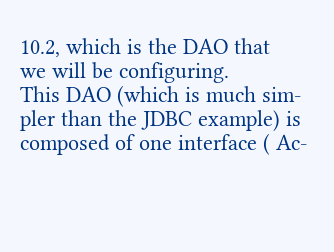10.2, which is the DAO that
we will be configuring.
This DAO (which is much sim-
pler than the JDBC example) is
composed of one interface ( Ac-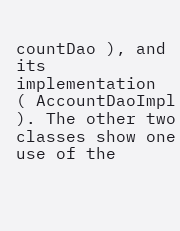countDao ), and its implementation
( AccountDaoImpl ). The other two
classes show one use of the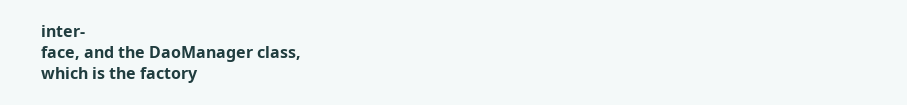inter-
face, and the DaoManager class,
which is the factory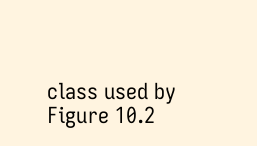class used by
Figure 10.2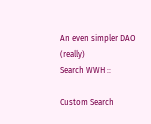An even simpler DAO (really)
Search WWH ::

Custom Search